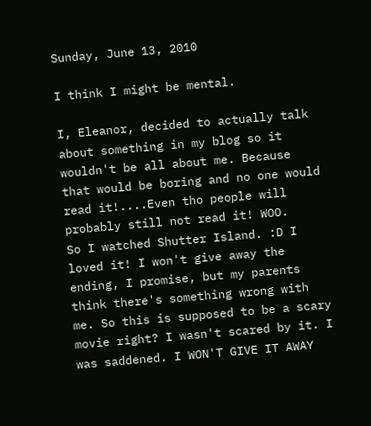Sunday, June 13, 2010

I think I might be mental.

I, Eleanor, decided to actually talk about something in my blog so it wouldn't be all about me. Because that would be boring and no one would read it!....Even tho people will probably still not read it! WOO.
So I watched Shutter Island. :D I loved it! I won't give away the ending, I promise, but my parents think there's something wrong with me. So this is supposed to be a scary movie right? I wasn't scared by it. I was saddened. I WON'T GIVE IT AWAY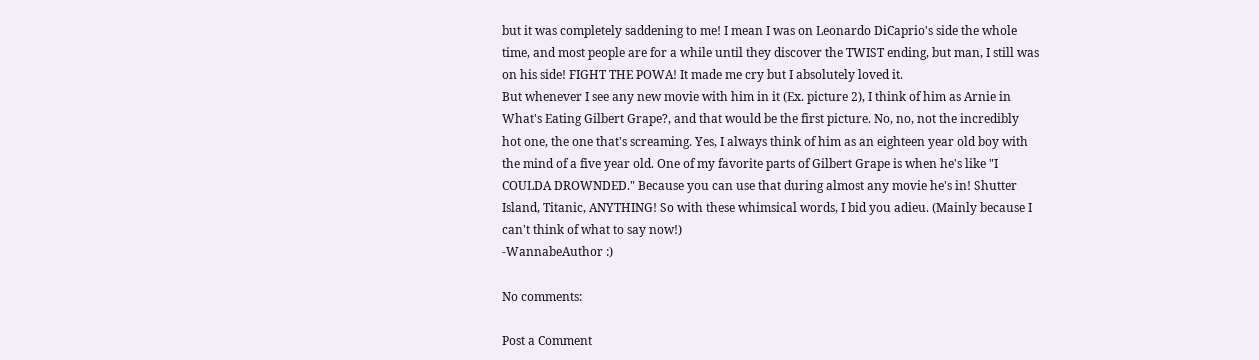but it was completely saddening to me! I mean I was on Leonardo DiCaprio's side the whole time, and most people are for a while until they discover the TWIST ending, but man, I still was on his side! FIGHT THE POWA! It made me cry but I absolutely loved it.
But whenever I see any new movie with him in it (Ex. picture 2), I think of him as Arnie in What's Eating Gilbert Grape?, and that would be the first picture. No, no, not the incredibly hot one, the one that's screaming. Yes, I always think of him as an eighteen year old boy with the mind of a five year old. One of my favorite parts of Gilbert Grape is when he's like "I COULDA DROWNDED." Because you can use that during almost any movie he's in! Shutter Island, Titanic, ANYTHING! So with these whimsical words, I bid you adieu. (Mainly because I can't think of what to say now!)
-WannabeAuthor :)

No comments:

Post a Comment